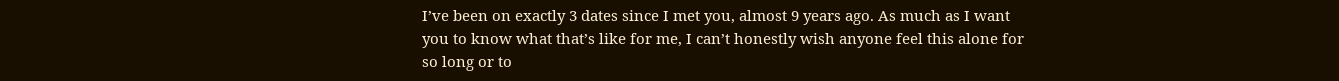I’ve been on exactly 3 dates since I met you, almost 9 years ago. As much as I want you to know what that’s like for me, I can’t honestly wish anyone feel this alone for so long or to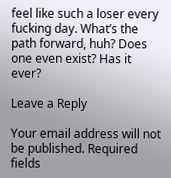feel like such a loser every fucking day. What’s the path forward, huh? Does one even exist? Has it ever?

Leave a Reply

Your email address will not be published. Required fields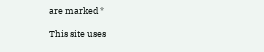are marked *

This site uses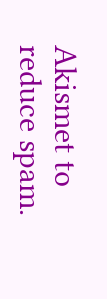Akismet to reduce spam.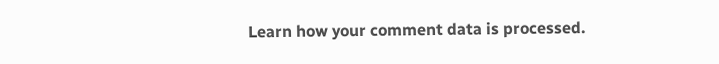Learn how your comment data is processed.